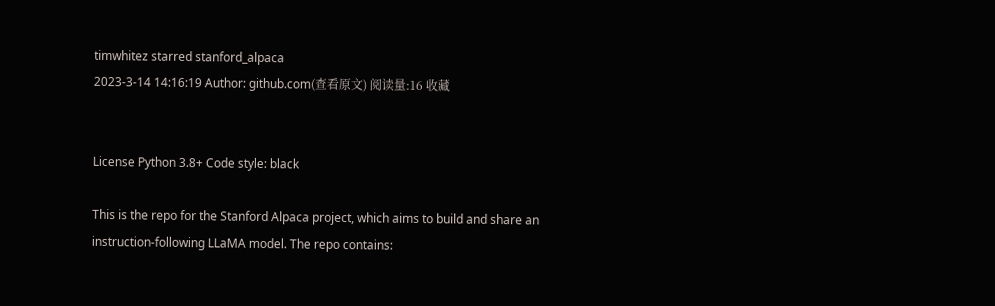timwhitez starred stanford_alpaca
2023-3-14 14:16:19 Author: github.com(查看原文) 阅读量:16 收藏


License Python 3.8+ Code style: black

This is the repo for the Stanford Alpaca project, which aims to build and share an instruction-following LLaMA model. The repo contains: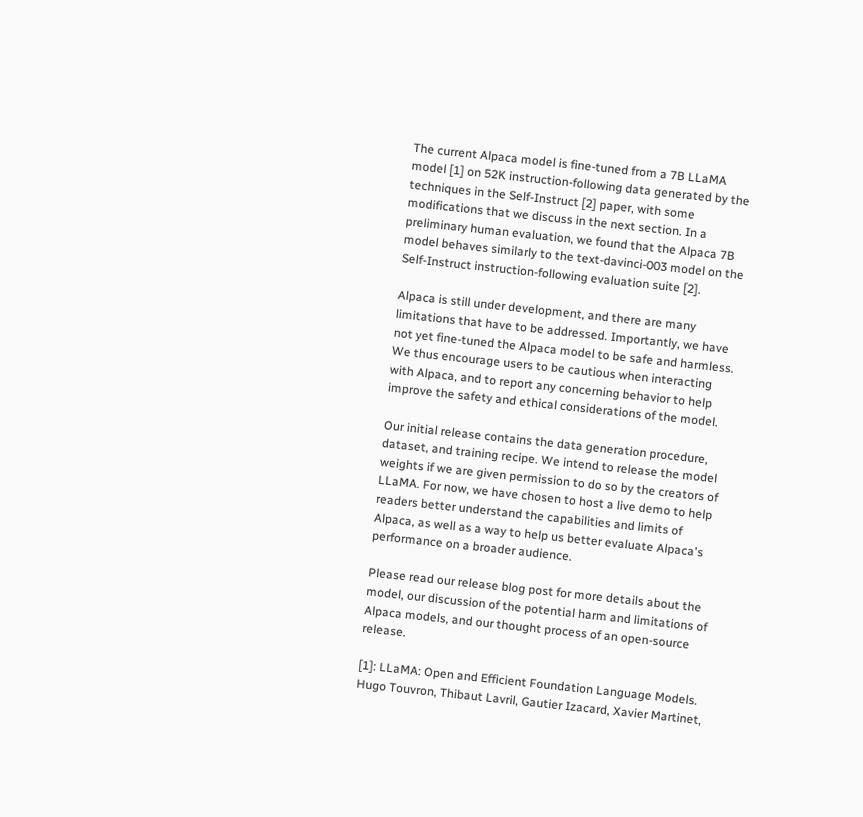The current Alpaca model is fine-tuned from a 7B LLaMA model [1] on 52K instruction-following data generated by the techniques in the Self-Instruct [2] paper, with some modifications that we discuss in the next section. In a preliminary human evaluation, we found that the Alpaca 7B model behaves similarly to the text-davinci-003 model on the Self-Instruct instruction-following evaluation suite [2].

Alpaca is still under development, and there are many limitations that have to be addressed. Importantly, we have not yet fine-tuned the Alpaca model to be safe and harmless. We thus encourage users to be cautious when interacting with Alpaca, and to report any concerning behavior to help improve the safety and ethical considerations of the model.

Our initial release contains the data generation procedure, dataset, and training recipe. We intend to release the model weights if we are given permission to do so by the creators of LLaMA. For now, we have chosen to host a live demo to help readers better understand the capabilities and limits of Alpaca, as well as a way to help us better evaluate Alpaca's performance on a broader audience.

Please read our release blog post for more details about the model, our discussion of the potential harm and limitations of Alpaca models, and our thought process of an open-source release.

[1]: LLaMA: Open and Efficient Foundation Language Models. Hugo Touvron, Thibaut Lavril, Gautier Izacard, Xavier Martinet,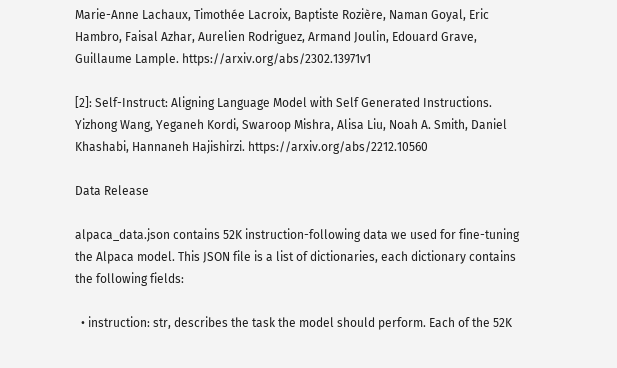Marie-Anne Lachaux, Timothée Lacroix, Baptiste Rozière, Naman Goyal, Eric Hambro, Faisal Azhar, Aurelien Rodriguez, Armand Joulin, Edouard Grave, Guillaume Lample. https://arxiv.org/abs/2302.13971v1

[2]: Self-Instruct: Aligning Language Model with Self Generated Instructions. Yizhong Wang, Yeganeh Kordi, Swaroop Mishra, Alisa Liu, Noah A. Smith, Daniel Khashabi, Hannaneh Hajishirzi. https://arxiv.org/abs/2212.10560

Data Release

alpaca_data.json contains 52K instruction-following data we used for fine-tuning the Alpaca model. This JSON file is a list of dictionaries, each dictionary contains the following fields:

  • instruction: str, describes the task the model should perform. Each of the 52K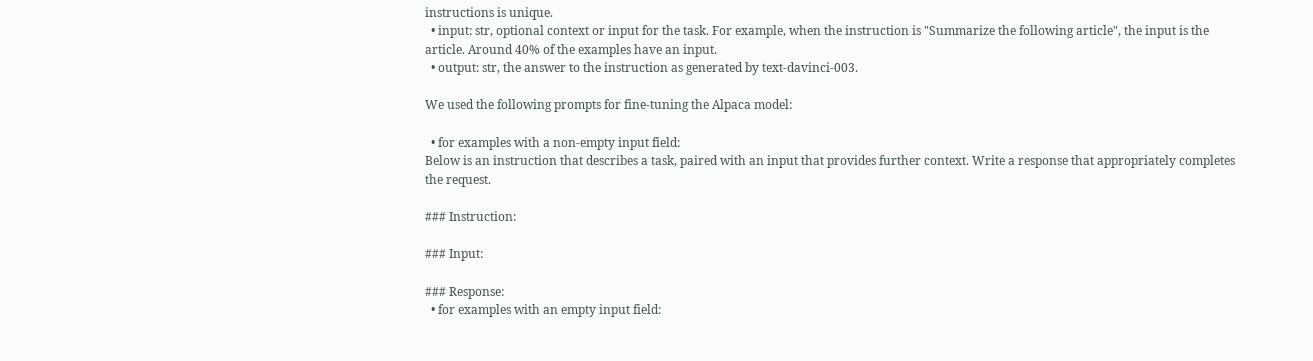instructions is unique.
  • input: str, optional context or input for the task. For example, when the instruction is "Summarize the following article", the input is the article. Around 40% of the examples have an input.
  • output: str, the answer to the instruction as generated by text-davinci-003.

We used the following prompts for fine-tuning the Alpaca model:

  • for examples with a non-empty input field:
Below is an instruction that describes a task, paired with an input that provides further context. Write a response that appropriately completes the request.

### Instruction:

### Input:

### Response:
  • for examples with an empty input field: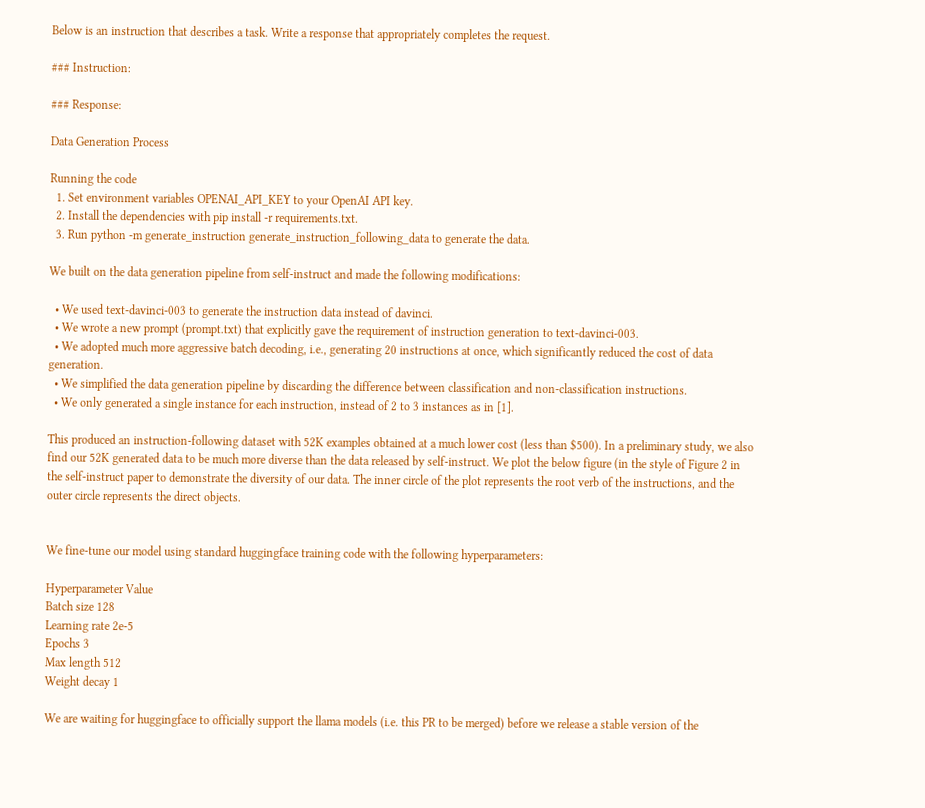Below is an instruction that describes a task. Write a response that appropriately completes the request.

### Instruction:

### Response:

Data Generation Process

Running the code
  1. Set environment variables OPENAI_API_KEY to your OpenAI API key.
  2. Install the dependencies with pip install -r requirements.txt.
  3. Run python -m generate_instruction generate_instruction_following_data to generate the data.

We built on the data generation pipeline from self-instruct and made the following modifications:

  • We used text-davinci-003 to generate the instruction data instead of davinci.
  • We wrote a new prompt (prompt.txt) that explicitly gave the requirement of instruction generation to text-davinci-003.
  • We adopted much more aggressive batch decoding, i.e., generating 20 instructions at once, which significantly reduced the cost of data generation.
  • We simplified the data generation pipeline by discarding the difference between classification and non-classification instructions.
  • We only generated a single instance for each instruction, instead of 2 to 3 instances as in [1].

This produced an instruction-following dataset with 52K examples obtained at a much lower cost (less than $500). In a preliminary study, we also find our 52K generated data to be much more diverse than the data released by self-instruct. We plot the below figure (in the style of Figure 2 in the self-instruct paper to demonstrate the diversity of our data. The inner circle of the plot represents the root verb of the instructions, and the outer circle represents the direct objects.


We fine-tune our model using standard huggingface training code with the following hyperparameters:

Hyperparameter Value
Batch size 128
Learning rate 2e-5
Epochs 3
Max length 512
Weight decay 1

We are waiting for huggingface to officially support the llama models (i.e. this PR to be merged) before we release a stable version of the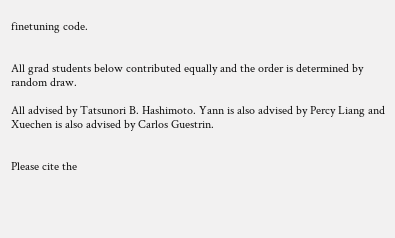finetuning code.


All grad students below contributed equally and the order is determined by random draw.

All advised by Tatsunori B. Hashimoto. Yann is also advised by Percy Liang and Xuechen is also advised by Carlos Guestrin.


Please cite the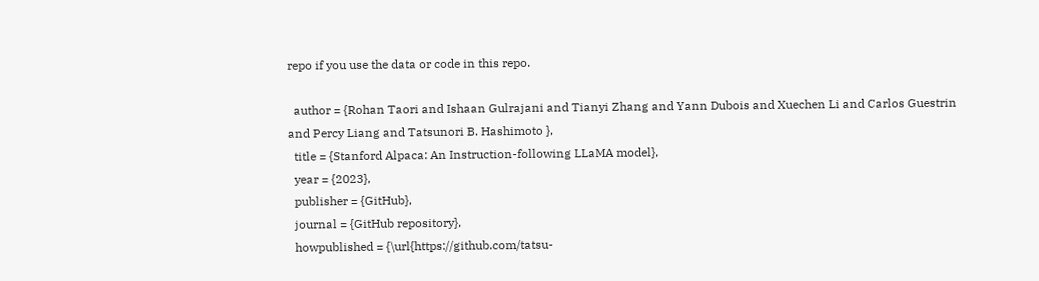repo if you use the data or code in this repo.

  author = {Rohan Taori and Ishaan Gulrajani and Tianyi Zhang and Yann Dubois and Xuechen Li and Carlos Guestrin and Percy Liang and Tatsunori B. Hashimoto },
  title = {Stanford Alpaca: An Instruction-following LLaMA model},
  year = {2023},
  publisher = {GitHub},
  journal = {GitHub repository},
  howpublished = {\url{https://github.com/tatsu-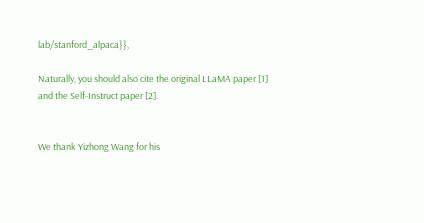lab/stanford_alpaca}},

Naturally, you should also cite the original LLaMA paper [1] and the Self-Instruct paper [2].


We thank Yizhong Wang for his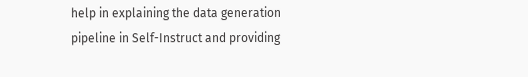help in explaining the data generation pipeline in Self-Instruct and providing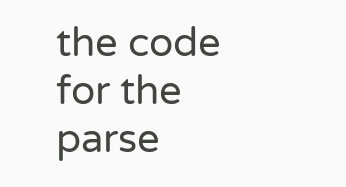the code for the parse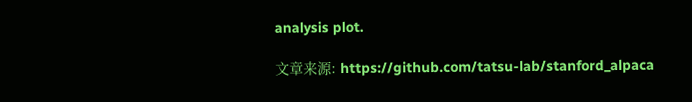analysis plot.

文章来源: https://github.com/tatsu-lab/stanford_alpaca